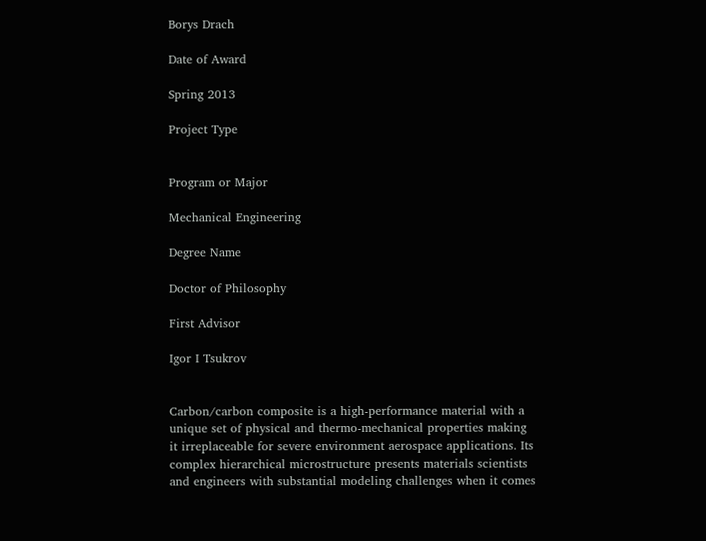Borys Drach

Date of Award

Spring 2013

Project Type


Program or Major

Mechanical Engineering

Degree Name

Doctor of Philosophy

First Advisor

Igor I Tsukrov


Carbon/carbon composite is a high-performance material with a unique set of physical and thermo-mechanical properties making it irreplaceable for severe environment aerospace applications. Its complex hierarchical microstructure presents materials scientists and engineers with substantial modeling challenges when it comes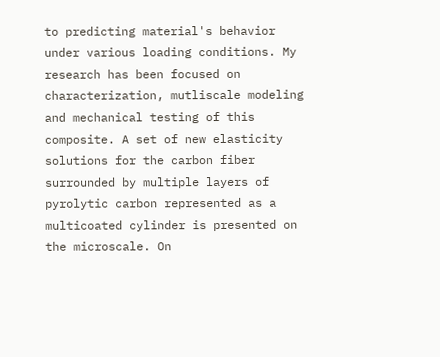to predicting material's behavior under various loading conditions. My research has been focused on characterization, mutliscale modeling and mechanical testing of this composite. A set of new elasticity solutions for the carbon fiber surrounded by multiple layers of pyrolytic carbon represented as a multicoated cylinder is presented on the microscale. On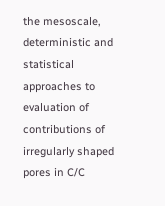the mesoscale, deterministic and statistical approaches to evaluation of contributions of irregularly shaped pores in C/C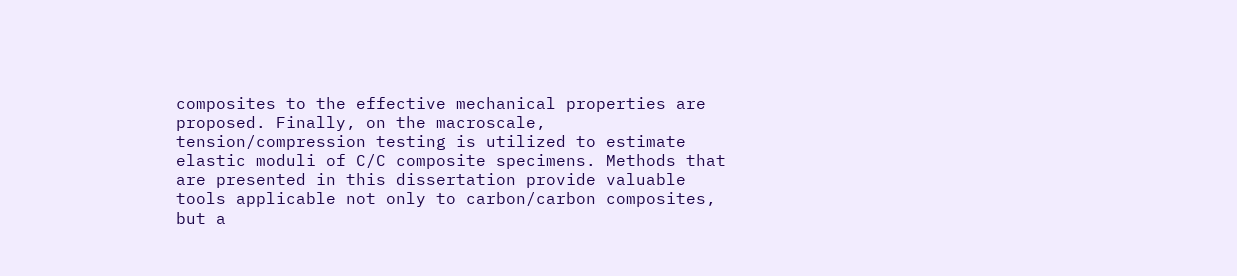composites to the effective mechanical properties are proposed. Finally, on the macroscale, tension/compression testing is utilized to estimate elastic moduli of C/C composite specimens. Methods that are presented in this dissertation provide valuable tools applicable not only to carbon/carbon composites, but a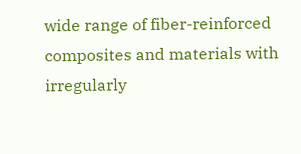wide range of fiber-reinforced composites and materials with irregularly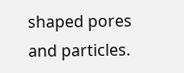shaped pores and particles.